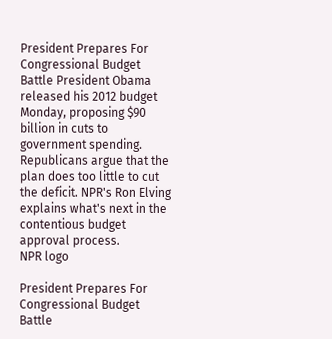President Prepares For Congressional Budget Battle President Obama released his 2012 budget Monday, proposing $90 billion in cuts to government spending. Republicans argue that the plan does too little to cut the deficit. NPR's Ron Elving explains what's next in the contentious budget approval process.
NPR logo

President Prepares For Congressional Budget Battle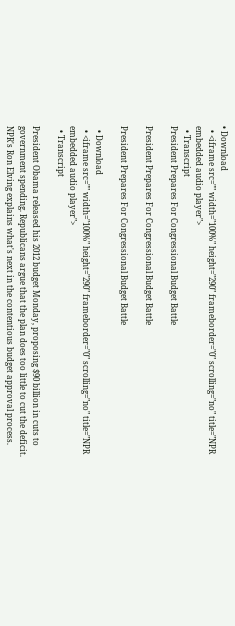• Download
  • <iframe src="" width="100%" height="290" frameborder="0" scrolling="no" title="NPR embedded audio player">
  • Transcript
President Prepares For Congressional Budget Battle

President Prepares For Congressional Budget Battle

President Prepares For Congressional Budget Battle

  • Download
  • <iframe src="" width="100%" height="290" frameborder="0" scrolling="no" title="NPR embedded audio player">
  • Transcript

President Obama released his 2012 budget Monday, proposing $90 billion in cuts to government spending. Republicans argue that the plan does too little to cut the deficit. NPR's Ron Elving explains what's next in the contentious budget approval process.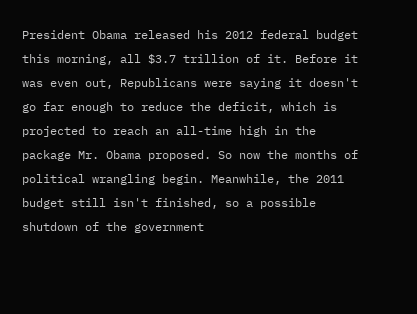President Obama released his 2012 federal budget this morning, all $3.7 trillion of it. Before it was even out, Republicans were saying it doesn't go far enough to reduce the deficit, which is projected to reach an all-time high in the package Mr. Obama proposed. So now the months of political wrangling begin. Meanwhile, the 2011 budget still isn't finished, so a possible shutdown of the government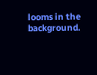looms in the background.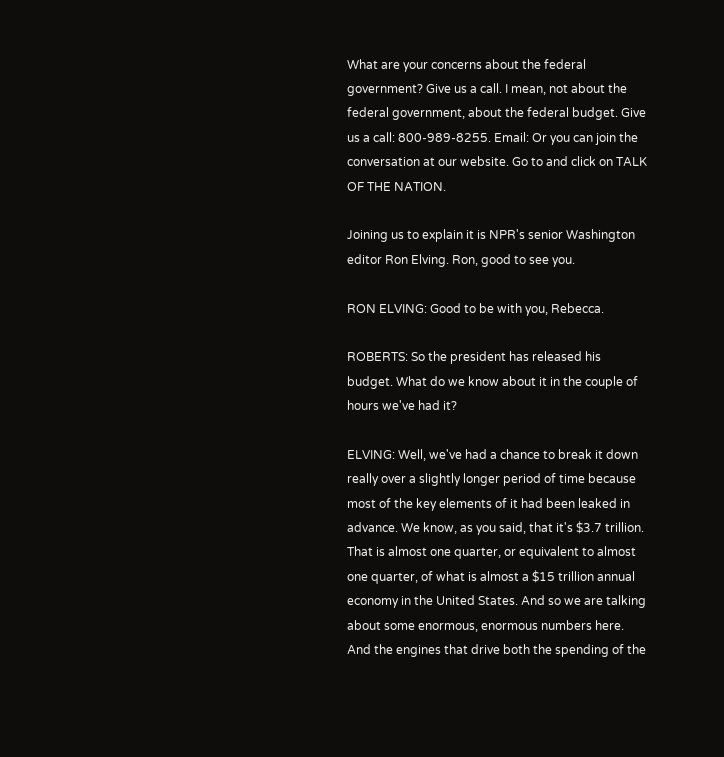What are your concerns about the federal government? Give us a call. I mean, not about the federal government, about the federal budget. Give us a call: 800-989-8255. Email: Or you can join the conversation at our website. Go to and click on TALK OF THE NATION.

Joining us to explain it is NPR's senior Washington editor Ron Elving. Ron, good to see you.

RON ELVING: Good to be with you, Rebecca.

ROBERTS: So the president has released his budget. What do we know about it in the couple of hours we've had it?

ELVING: Well, we've had a chance to break it down really over a slightly longer period of time because most of the key elements of it had been leaked in advance. We know, as you said, that it's $3.7 trillion. That is almost one quarter, or equivalent to almost one quarter, of what is almost a $15 trillion annual economy in the United States. And so we are talking about some enormous, enormous numbers here. And the engines that drive both the spending of the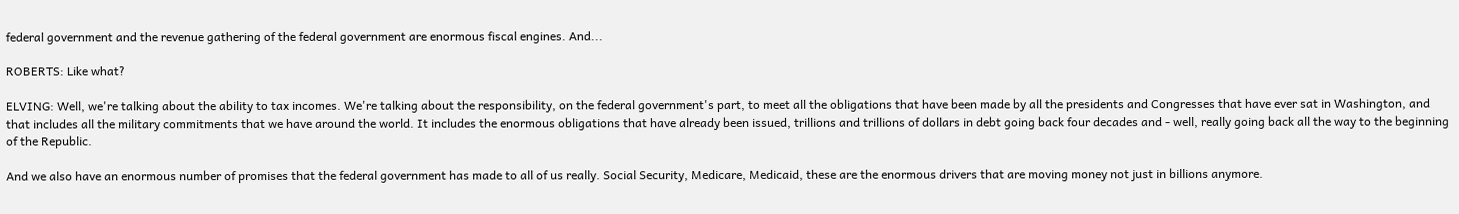federal government and the revenue gathering of the federal government are enormous fiscal engines. And...

ROBERTS: Like what?

ELVING: Well, we're talking about the ability to tax incomes. We're talking about the responsibility, on the federal government's part, to meet all the obligations that have been made by all the presidents and Congresses that have ever sat in Washington, and that includes all the military commitments that we have around the world. It includes the enormous obligations that have already been issued, trillions and trillions of dollars in debt going back four decades and - well, really going back all the way to the beginning of the Republic.

And we also have an enormous number of promises that the federal government has made to all of us really. Social Security, Medicare, Medicaid, these are the enormous drivers that are moving money not just in billions anymore.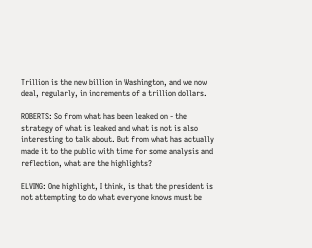Trillion is the new billion in Washington, and we now deal, regularly, in increments of a trillion dollars.

ROBERTS: So from what has been leaked on - the strategy of what is leaked and what is not is also interesting to talk about. But from what has actually made it to the public with time for some analysis and reflection, what are the highlights?

ELVING: One highlight, I think, is that the president is not attempting to do what everyone knows must be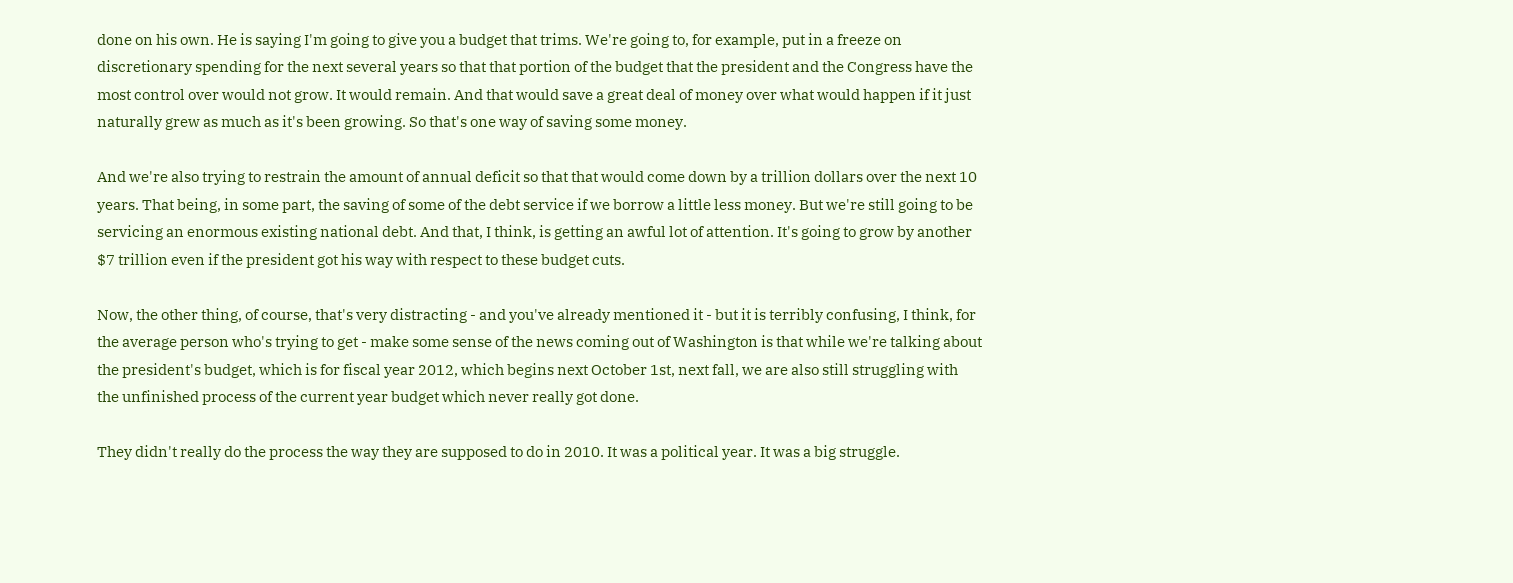done on his own. He is saying I'm going to give you a budget that trims. We're going to, for example, put in a freeze on discretionary spending for the next several years so that that portion of the budget that the president and the Congress have the most control over would not grow. It would remain. And that would save a great deal of money over what would happen if it just naturally grew as much as it's been growing. So that's one way of saving some money.

And we're also trying to restrain the amount of annual deficit so that that would come down by a trillion dollars over the next 10 years. That being, in some part, the saving of some of the debt service if we borrow a little less money. But we're still going to be servicing an enormous existing national debt. And that, I think, is getting an awful lot of attention. It's going to grow by another $7 trillion even if the president got his way with respect to these budget cuts.

Now, the other thing, of course, that's very distracting - and you've already mentioned it - but it is terribly confusing, I think, for the average person who's trying to get - make some sense of the news coming out of Washington is that while we're talking about the president's budget, which is for fiscal year 2012, which begins next October 1st, next fall, we are also still struggling with the unfinished process of the current year budget which never really got done.

They didn't really do the process the way they are supposed to do in 2010. It was a political year. It was a big struggle.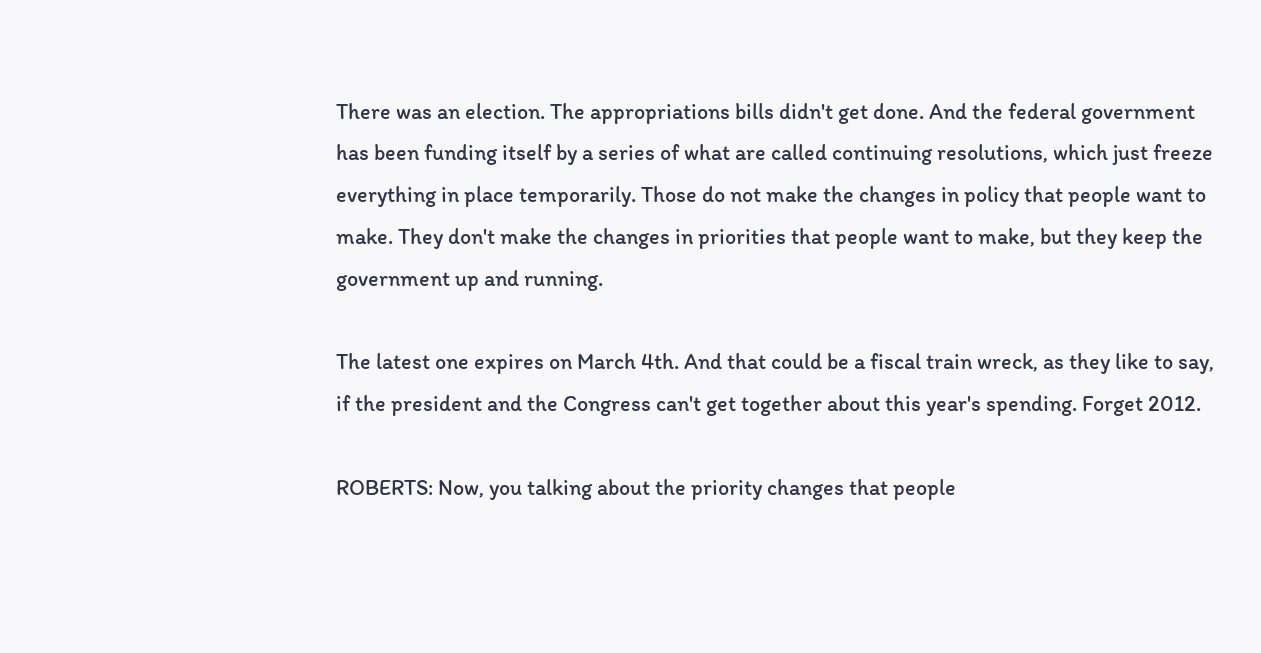There was an election. The appropriations bills didn't get done. And the federal government has been funding itself by a series of what are called continuing resolutions, which just freeze everything in place temporarily. Those do not make the changes in policy that people want to make. They don't make the changes in priorities that people want to make, but they keep the government up and running.

The latest one expires on March 4th. And that could be a fiscal train wreck, as they like to say, if the president and the Congress can't get together about this year's spending. Forget 2012.

ROBERTS: Now, you talking about the priority changes that people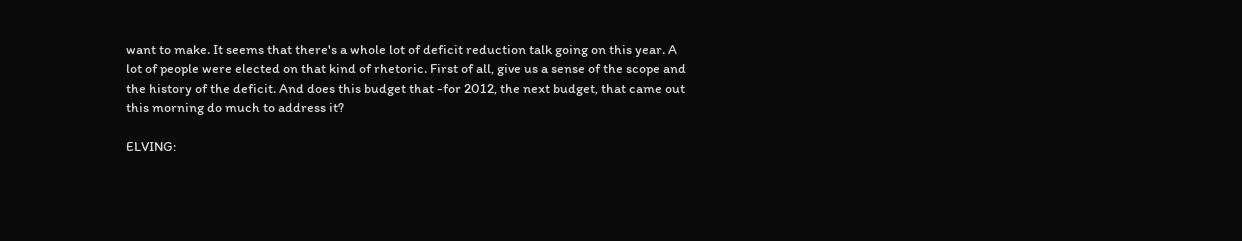want to make. It seems that there's a whole lot of deficit reduction talk going on this year. A lot of people were elected on that kind of rhetoric. First of all, give us a sense of the scope and the history of the deficit. And does this budget that -for 2012, the next budget, that came out this morning do much to address it?

ELVING: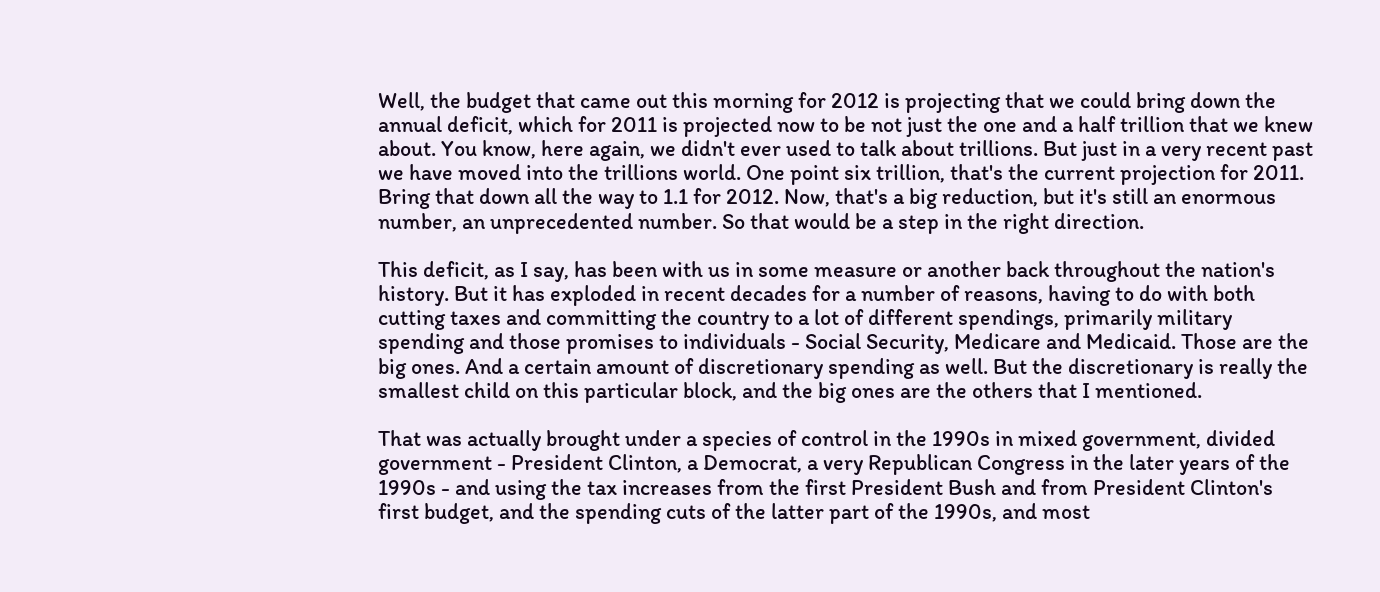Well, the budget that came out this morning for 2012 is projecting that we could bring down the annual deficit, which for 2011 is projected now to be not just the one and a half trillion that we knew about. You know, here again, we didn't ever used to talk about trillions. But just in a very recent past we have moved into the trillions world. One point six trillion, that's the current projection for 2011. Bring that down all the way to 1.1 for 2012. Now, that's a big reduction, but it's still an enormous number, an unprecedented number. So that would be a step in the right direction.

This deficit, as I say, has been with us in some measure or another back throughout the nation's history. But it has exploded in recent decades for a number of reasons, having to do with both cutting taxes and committing the country to a lot of different spendings, primarily military spending and those promises to individuals - Social Security, Medicare and Medicaid. Those are the big ones. And a certain amount of discretionary spending as well. But the discretionary is really the smallest child on this particular block, and the big ones are the others that I mentioned.

That was actually brought under a species of control in the 1990s in mixed government, divided government - President Clinton, a Democrat, a very Republican Congress in the later years of the 1990s - and using the tax increases from the first President Bush and from President Clinton's first budget, and the spending cuts of the latter part of the 1990s, and most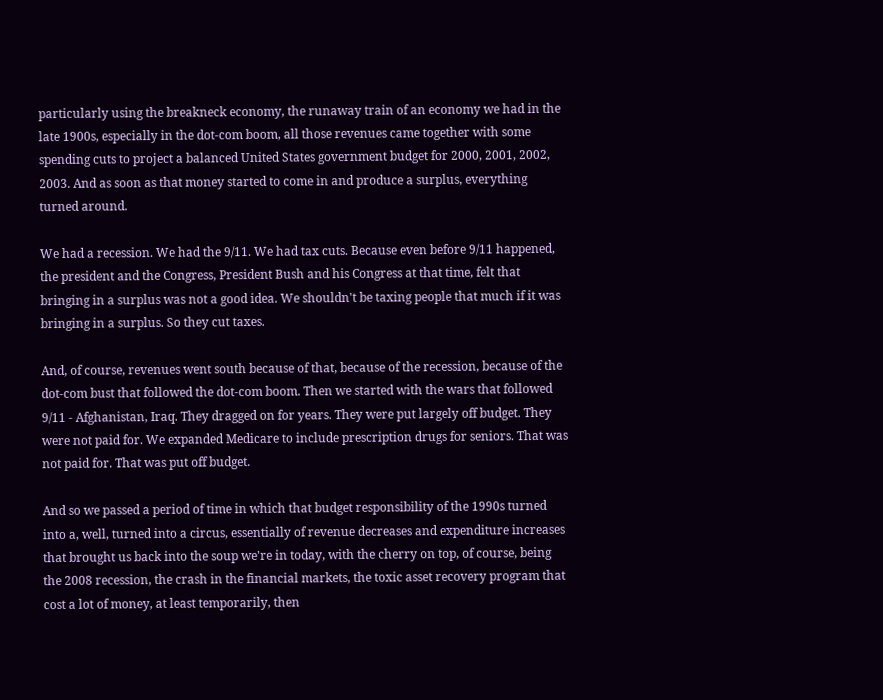particularly using the breakneck economy, the runaway train of an economy we had in the late 1900s, especially in the dot-com boom, all those revenues came together with some spending cuts to project a balanced United States government budget for 2000, 2001, 2002, 2003. And as soon as that money started to come in and produce a surplus, everything turned around.

We had a recession. We had the 9/11. We had tax cuts. Because even before 9/11 happened, the president and the Congress, President Bush and his Congress at that time, felt that bringing in a surplus was not a good idea. We shouldn't be taxing people that much if it was bringing in a surplus. So they cut taxes.

And, of course, revenues went south because of that, because of the recession, because of the dot-com bust that followed the dot-com boom. Then we started with the wars that followed 9/11 - Afghanistan, Iraq. They dragged on for years. They were put largely off budget. They were not paid for. We expanded Medicare to include prescription drugs for seniors. That was not paid for. That was put off budget.

And so we passed a period of time in which that budget responsibility of the 1990s turned into a, well, turned into a circus, essentially of revenue decreases and expenditure increases that brought us back into the soup we're in today, with the cherry on top, of course, being the 2008 recession, the crash in the financial markets, the toxic asset recovery program that cost a lot of money, at least temporarily, then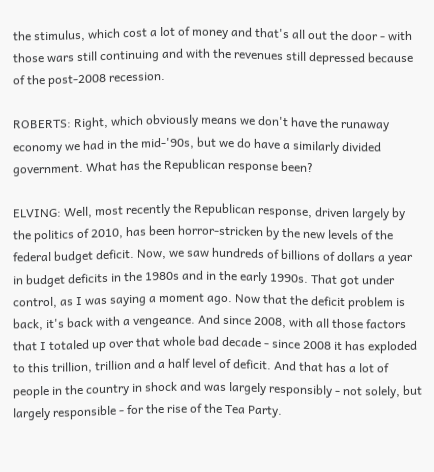the stimulus, which cost a lot of money and that's all out the door - with those wars still continuing and with the revenues still depressed because of the post-2008 recession.

ROBERTS: Right, which obviously means we don't have the runaway economy we had in the mid-'90s, but we do have a similarly divided government. What has the Republican response been?

ELVING: Well, most recently the Republican response, driven largely by the politics of 2010, has been horror-stricken by the new levels of the federal budget deficit. Now, we saw hundreds of billions of dollars a year in budget deficits in the 1980s and in the early 1990s. That got under control, as I was saying a moment ago. Now that the deficit problem is back, it's back with a vengeance. And since 2008, with all those factors that I totaled up over that whole bad decade - since 2008 it has exploded to this trillion, trillion and a half level of deficit. And that has a lot of people in the country in shock and was largely responsibly - not solely, but largely responsible - for the rise of the Tea Party.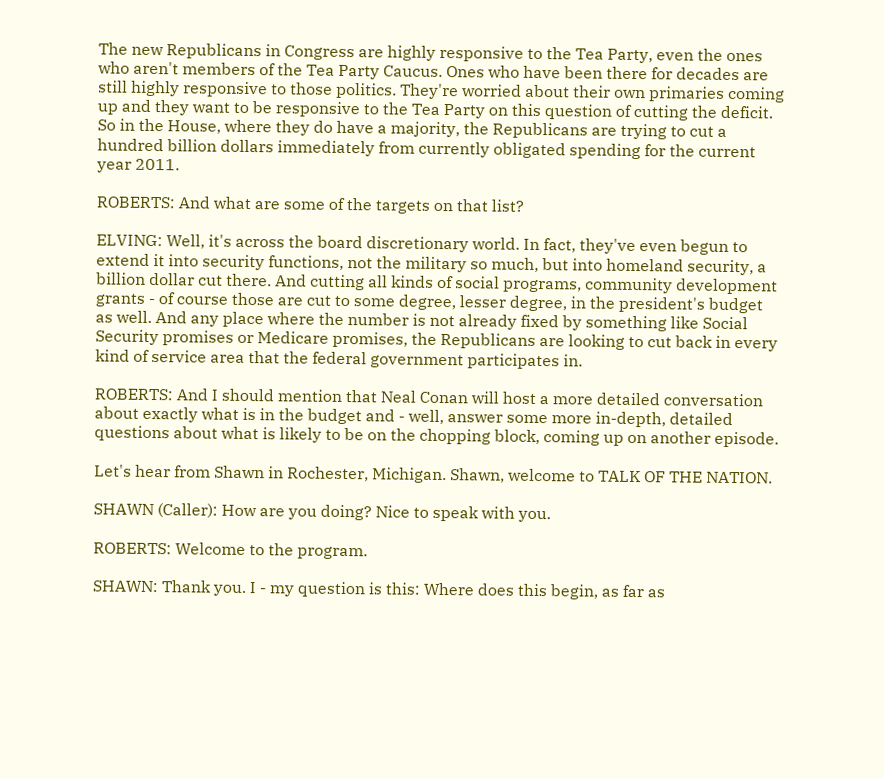The new Republicans in Congress are highly responsive to the Tea Party, even the ones who aren't members of the Tea Party Caucus. Ones who have been there for decades are still highly responsive to those politics. They're worried about their own primaries coming up and they want to be responsive to the Tea Party on this question of cutting the deficit. So in the House, where they do have a majority, the Republicans are trying to cut a hundred billion dollars immediately from currently obligated spending for the current year 2011.

ROBERTS: And what are some of the targets on that list?

ELVING: Well, it's across the board discretionary world. In fact, they've even begun to extend it into security functions, not the military so much, but into homeland security, a billion dollar cut there. And cutting all kinds of social programs, community development grants - of course those are cut to some degree, lesser degree, in the president's budget as well. And any place where the number is not already fixed by something like Social Security promises or Medicare promises, the Republicans are looking to cut back in every kind of service area that the federal government participates in.

ROBERTS: And I should mention that Neal Conan will host a more detailed conversation about exactly what is in the budget and - well, answer some more in-depth, detailed questions about what is likely to be on the chopping block, coming up on another episode.

Let's hear from Shawn in Rochester, Michigan. Shawn, welcome to TALK OF THE NATION.

SHAWN (Caller): How are you doing? Nice to speak with you.

ROBERTS: Welcome to the program.

SHAWN: Thank you. I - my question is this: Where does this begin, as far as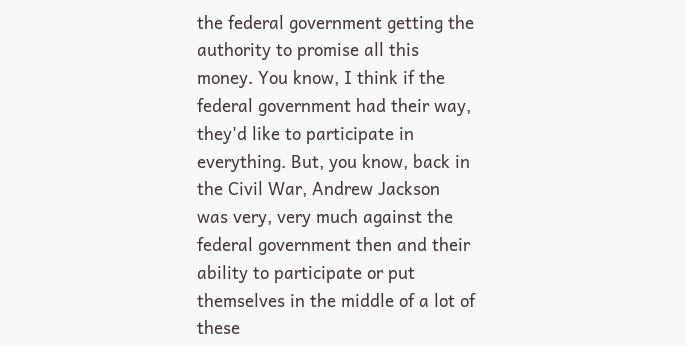the federal government getting the authority to promise all this money. You know, I think if the federal government had their way, they'd like to participate in everything. But, you know, back in the Civil War, Andrew Jackson was very, very much against the federal government then and their ability to participate or put themselves in the middle of a lot of these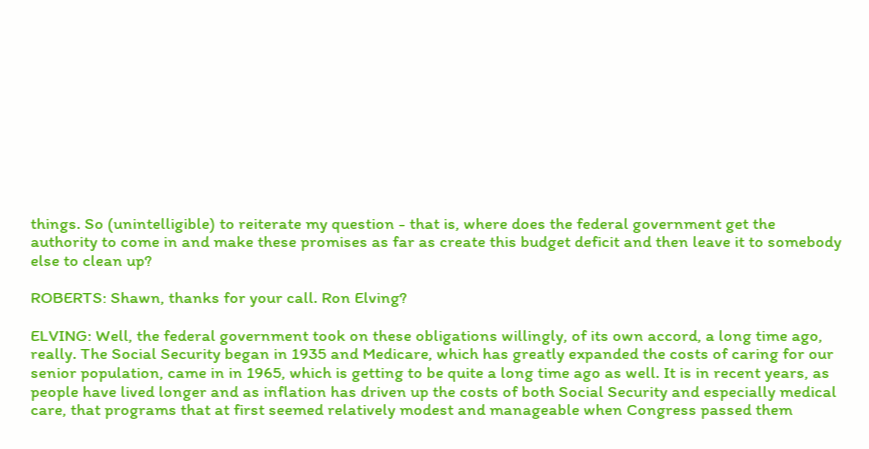things. So (unintelligible) to reiterate my question - that is, where does the federal government get the authority to come in and make these promises as far as create this budget deficit and then leave it to somebody else to clean up?

ROBERTS: Shawn, thanks for your call. Ron Elving?

ELVING: Well, the federal government took on these obligations willingly, of its own accord, a long time ago, really. The Social Security began in 1935 and Medicare, which has greatly expanded the costs of caring for our senior population, came in in 1965, which is getting to be quite a long time ago as well. It is in recent years, as people have lived longer and as inflation has driven up the costs of both Social Security and especially medical care, that programs that at first seemed relatively modest and manageable when Congress passed them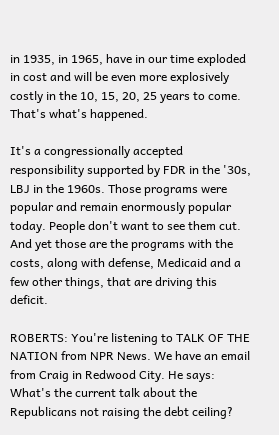in 1935, in 1965, have in our time exploded in cost and will be even more explosively costly in the 10, 15, 20, 25 years to come. That's what's happened.

It's a congressionally accepted responsibility supported by FDR in the '30s, LBJ in the 1960s. Those programs were popular and remain enormously popular today. People don't want to see them cut. And yet those are the programs with the costs, along with defense, Medicaid and a few other things, that are driving this deficit.

ROBERTS: You're listening to TALK OF THE NATION from NPR News. We have an email from Craig in Redwood City. He says: What's the current talk about the Republicans not raising the debt ceiling?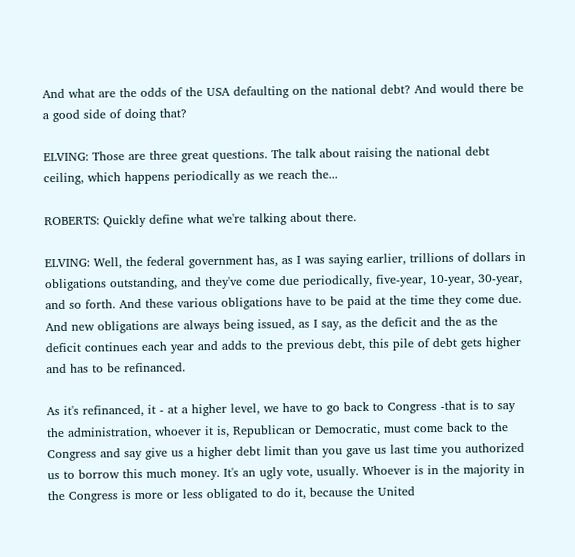And what are the odds of the USA defaulting on the national debt? And would there be a good side of doing that?

ELVING: Those are three great questions. The talk about raising the national debt ceiling, which happens periodically as we reach the...

ROBERTS: Quickly define what we're talking about there.

ELVING: Well, the federal government has, as I was saying earlier, trillions of dollars in obligations outstanding, and they've come due periodically, five-year, 10-year, 30-year, and so forth. And these various obligations have to be paid at the time they come due. And new obligations are always being issued, as I say, as the deficit and the as the deficit continues each year and adds to the previous debt, this pile of debt gets higher and has to be refinanced.

As it's refinanced, it - at a higher level, we have to go back to Congress -that is to say the administration, whoever it is, Republican or Democratic, must come back to the Congress and say give us a higher debt limit than you gave us last time you authorized us to borrow this much money. It's an ugly vote, usually. Whoever is in the majority in the Congress is more or less obligated to do it, because the United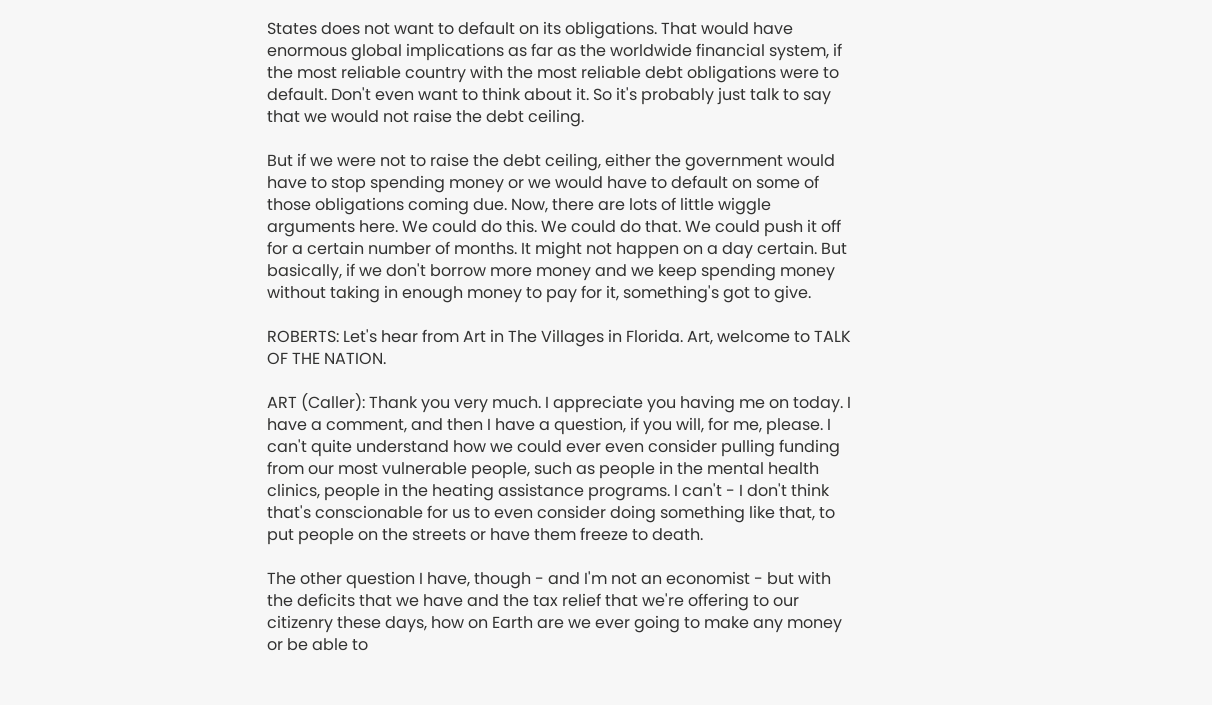States does not want to default on its obligations. That would have enormous global implications as far as the worldwide financial system, if the most reliable country with the most reliable debt obligations were to default. Don't even want to think about it. So it's probably just talk to say that we would not raise the debt ceiling.

But if we were not to raise the debt ceiling, either the government would have to stop spending money or we would have to default on some of those obligations coming due. Now, there are lots of little wiggle arguments here. We could do this. We could do that. We could push it off for a certain number of months. It might not happen on a day certain. But basically, if we don't borrow more money and we keep spending money without taking in enough money to pay for it, something's got to give.

ROBERTS: Let's hear from Art in The Villages in Florida. Art, welcome to TALK OF THE NATION.

ART (Caller): Thank you very much. I appreciate you having me on today. I have a comment, and then I have a question, if you will, for me, please. I can't quite understand how we could ever even consider pulling funding from our most vulnerable people, such as people in the mental health clinics, people in the heating assistance programs. I can't - I don't think that's conscionable for us to even consider doing something like that, to put people on the streets or have them freeze to death.

The other question I have, though - and I'm not an economist - but with the deficits that we have and the tax relief that we're offering to our citizenry these days, how on Earth are we ever going to make any money or be able to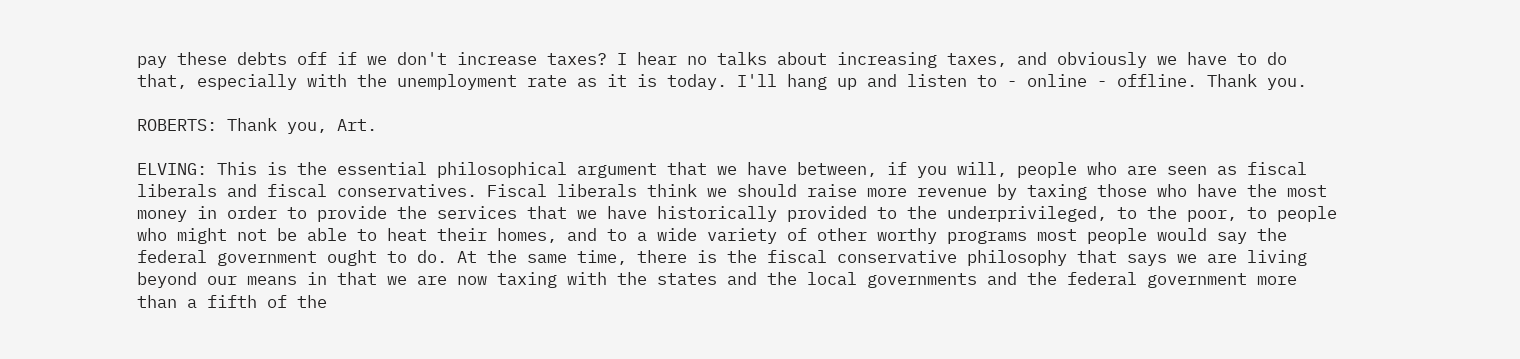pay these debts off if we don't increase taxes? I hear no talks about increasing taxes, and obviously we have to do that, especially with the unemployment rate as it is today. I'll hang up and listen to - online - offline. Thank you.

ROBERTS: Thank you, Art.

ELVING: This is the essential philosophical argument that we have between, if you will, people who are seen as fiscal liberals and fiscal conservatives. Fiscal liberals think we should raise more revenue by taxing those who have the most money in order to provide the services that we have historically provided to the underprivileged, to the poor, to people who might not be able to heat their homes, and to a wide variety of other worthy programs most people would say the federal government ought to do. At the same time, there is the fiscal conservative philosophy that says we are living beyond our means in that we are now taxing with the states and the local governments and the federal government more than a fifth of the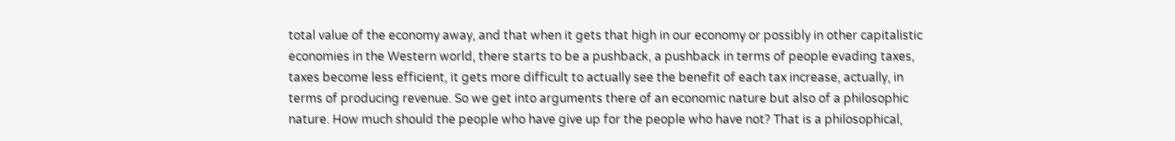total value of the economy away, and that when it gets that high in our economy or possibly in other capitalistic economies in the Western world, there starts to be a pushback, a pushback in terms of people evading taxes, taxes become less efficient, it gets more difficult to actually see the benefit of each tax increase, actually, in terms of producing revenue. So we get into arguments there of an economic nature but also of a philosophic nature. How much should the people who have give up for the people who have not? That is a philosophical,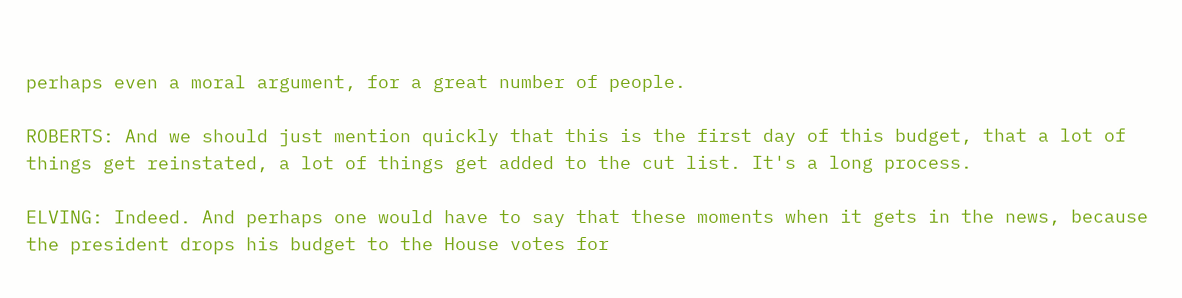perhaps even a moral argument, for a great number of people.

ROBERTS: And we should just mention quickly that this is the first day of this budget, that a lot of things get reinstated, a lot of things get added to the cut list. It's a long process.

ELVING: Indeed. And perhaps one would have to say that these moments when it gets in the news, because the president drops his budget to the House votes for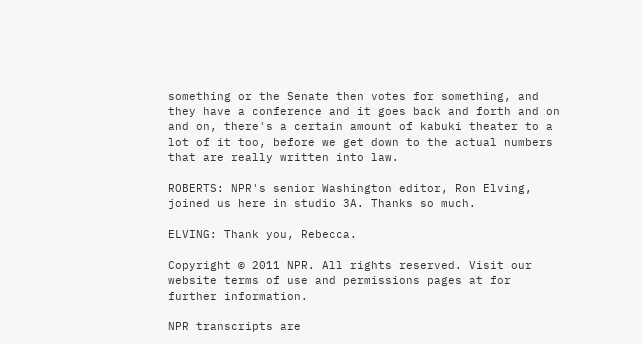something or the Senate then votes for something, and they have a conference and it goes back and forth and on and on, there's a certain amount of kabuki theater to a lot of it too, before we get down to the actual numbers that are really written into law.

ROBERTS: NPR's senior Washington editor, Ron Elving, joined us here in studio 3A. Thanks so much.

ELVING: Thank you, Rebecca.

Copyright © 2011 NPR. All rights reserved. Visit our website terms of use and permissions pages at for further information.

NPR transcripts are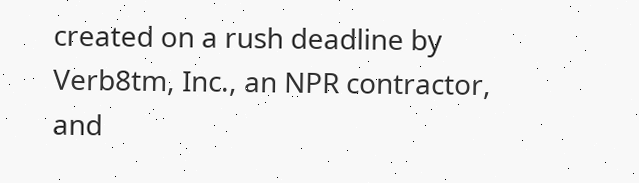created on a rush deadline by Verb8tm, Inc., an NPR contractor, and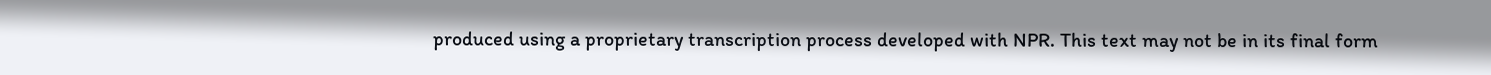produced using a proprietary transcription process developed with NPR. This text may not be in its final form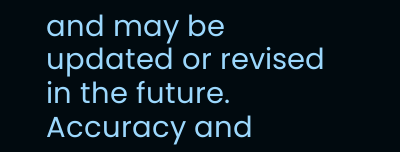and may be updated or revised in the future. Accuracy and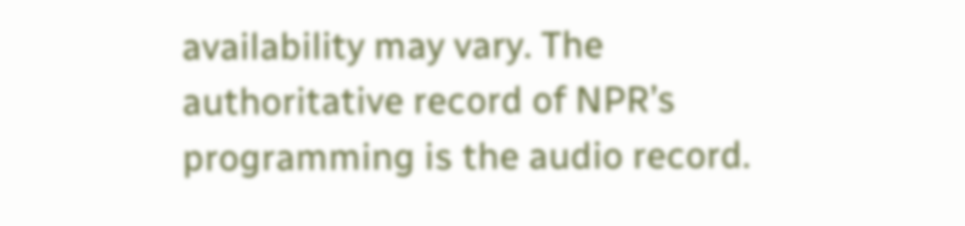availability may vary. The authoritative record of NPR’s programming is the audio record.